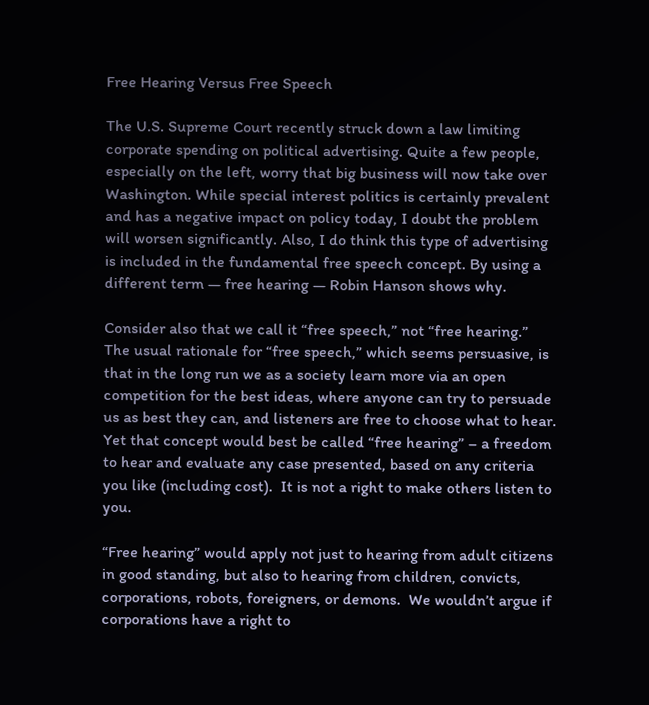Free Hearing Versus Free Speech

The U.S. Supreme Court recently struck down a law limiting corporate spending on political advertising. Quite a few people, especially on the left, worry that big business will now take over Washington. While special interest politics is certainly prevalent and has a negative impact on policy today, I doubt the problem will worsen significantly. Also, I do think this type of advertising is included in the fundamental free speech concept. By using a different term — free hearing — Robin Hanson shows why.

Consider also that we call it “free speech,” not “free hearing.”  The usual rationale for “free speech,” which seems persuasive, is that in the long run we as a society learn more via an open competition for the best ideas, where anyone can try to persuade us as best they can, and listeners are free to choose what to hear.  Yet that concept would best be called “free hearing” – a freedom to hear and evaluate any case presented, based on any criteria you like (including cost).  It is not a right to make others listen to you.

“Free hearing” would apply not just to hearing from adult citizens in good standing, but also to hearing from children, convicts, corporations, robots, foreigners, or demons.  We wouldn’t argue if corporations have a right to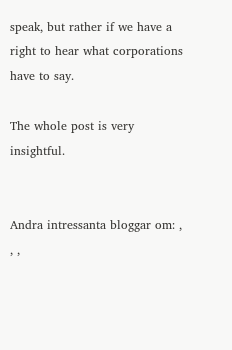speak, but rather if we have a right to hear what corporations have to say.

The whole post is very insightful.


Andra intressanta bloggar om: , , ,